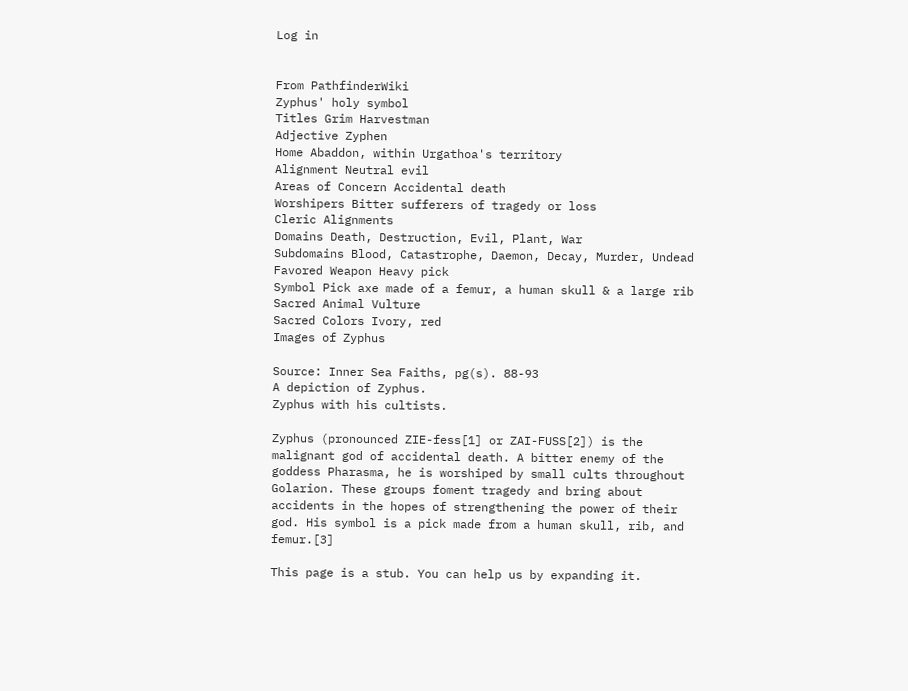Log in


From PathfinderWiki
Zyphus' holy symbol
Titles Grim Harvestman
Adjective Zyphen
Home Abaddon, within Urgathoa's territory
Alignment Neutral evil
Areas of Concern Accidental death
Worshipers Bitter sufferers of tragedy or loss
Cleric Alignments
Domains Death, Destruction, Evil, Plant, War
Subdomains Blood, Catastrophe, Daemon, Decay, Murder, Undead
Favored Weapon Heavy pick
Symbol Pick axe made of a femur, a human skull & a large rib
Sacred Animal Vulture
Sacred Colors Ivory, red
Images of Zyphus

Source: Inner Sea Faiths, pg(s). 88-93
A depiction of Zyphus.
Zyphus with his cultists.

Zyphus (pronounced ZIE-fess[1] or ZAI-FUSS[2]) is the malignant god of accidental death. A bitter enemy of the goddess Pharasma, he is worshiped by small cults throughout Golarion. These groups foment tragedy and bring about accidents in the hopes of strengthening the power of their god. His symbol is a pick made from a human skull, rib, and femur.[3]

This page is a stub. You can help us by expanding it.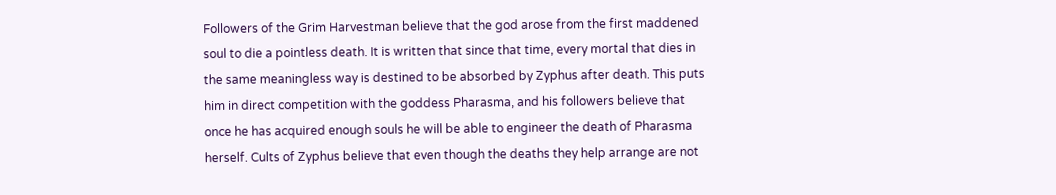Followers of the Grim Harvestman believe that the god arose from the first maddened soul to die a pointless death. It is written that since that time, every mortal that dies in the same meaningless way is destined to be absorbed by Zyphus after death. This puts him in direct competition with the goddess Pharasma, and his followers believe that once he has acquired enough souls he will be able to engineer the death of Pharasma herself. Cults of Zyphus believe that even though the deaths they help arrange are not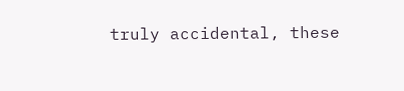truly accidental, these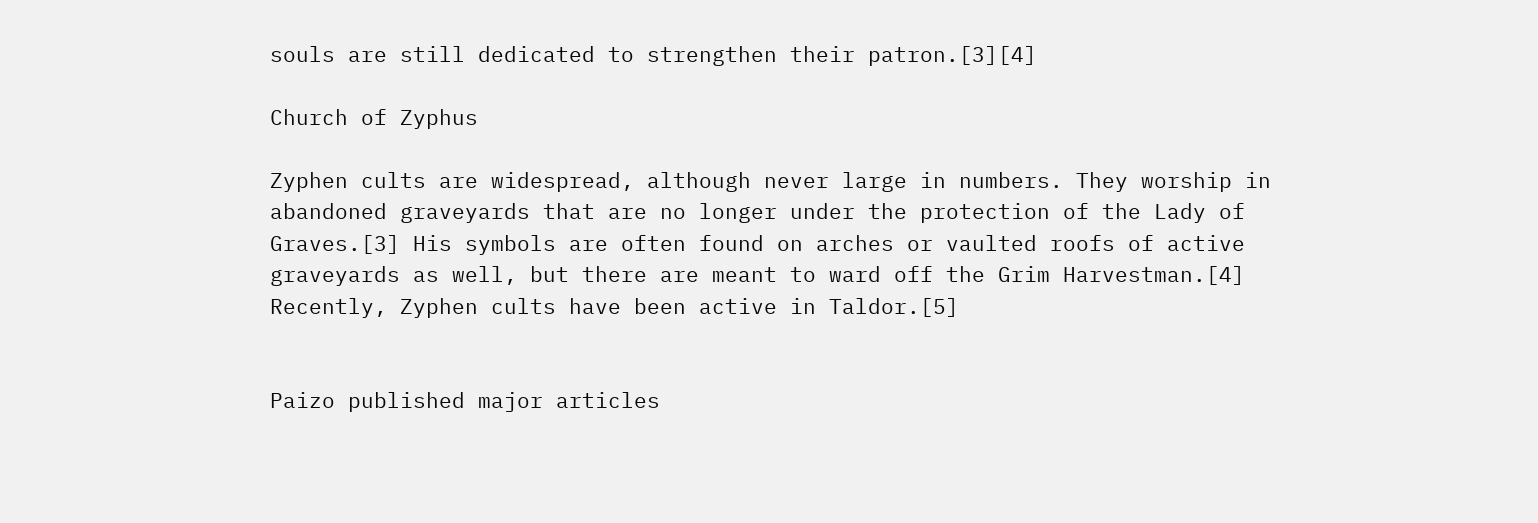souls are still dedicated to strengthen their patron.[3][4]

Church of Zyphus

Zyphen cults are widespread, although never large in numbers. They worship in abandoned graveyards that are no longer under the protection of the Lady of Graves.[3] His symbols are often found on arches or vaulted roofs of active graveyards as well, but there are meant to ward off the Grim Harvestman.[4] Recently, Zyphen cults have been active in Taldor.[5]


Paizo published major articles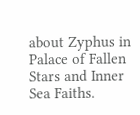about Zyphus in Palace of Fallen Stars and Inner Sea Faiths.